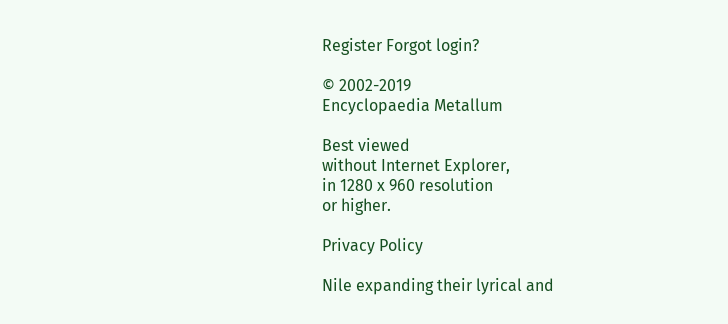Register Forgot login?

© 2002-2019
Encyclopaedia Metallum

Best viewed
without Internet Explorer,
in 1280 x 960 resolution
or higher.

Privacy Policy

Nile expanding their lyrical and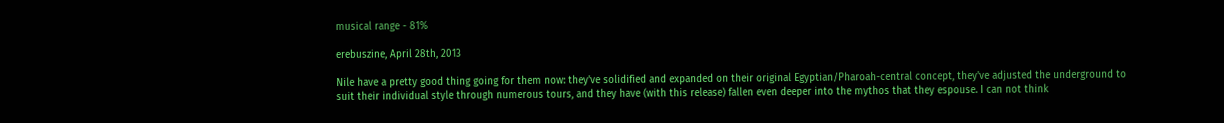musical range - 81%

erebuszine, April 28th, 2013

Nile have a pretty good thing going for them now: they've solidified and expanded on their original Egyptian/Pharoah-central concept, they've adjusted the underground to suit their individual style through numerous tours, and they have (with this release) fallen even deeper into the mythos that they espouse. I can not think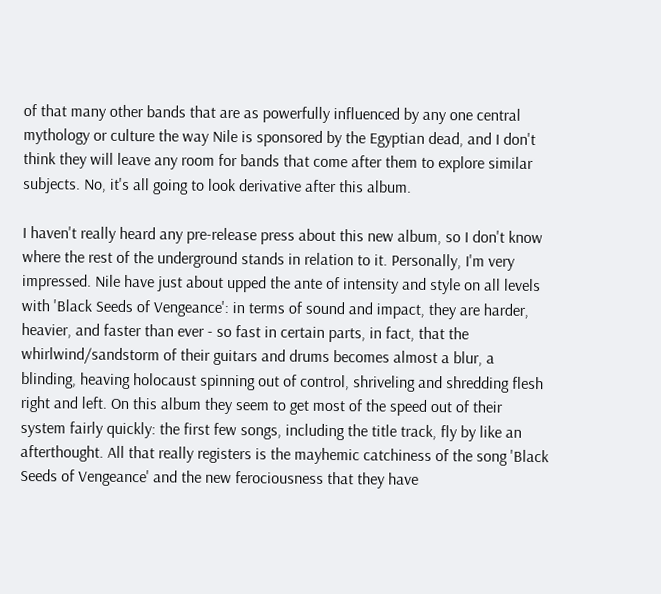of that many other bands that are as powerfully influenced by any one central mythology or culture the way Nile is sponsored by the Egyptian dead, and I don't think they will leave any room for bands that come after them to explore similar subjects. No, it's all going to look derivative after this album.

I haven't really heard any pre-release press about this new album, so I don't know where the rest of the underground stands in relation to it. Personally, I'm very impressed. Nile have just about upped the ante of intensity and style on all levels with 'Black Seeds of Vengeance': in terms of sound and impact, they are harder, heavier, and faster than ever - so fast in certain parts, in fact, that the whirlwind/sandstorm of their guitars and drums becomes almost a blur, a blinding, heaving holocaust spinning out of control, shriveling and shredding flesh right and left. On this album they seem to get most of the speed out of their system fairly quickly: the first few songs, including the title track, fly by like an afterthought. All that really registers is the mayhemic catchiness of the song 'Black Seeds of Vengeance' and the new ferociousness that they have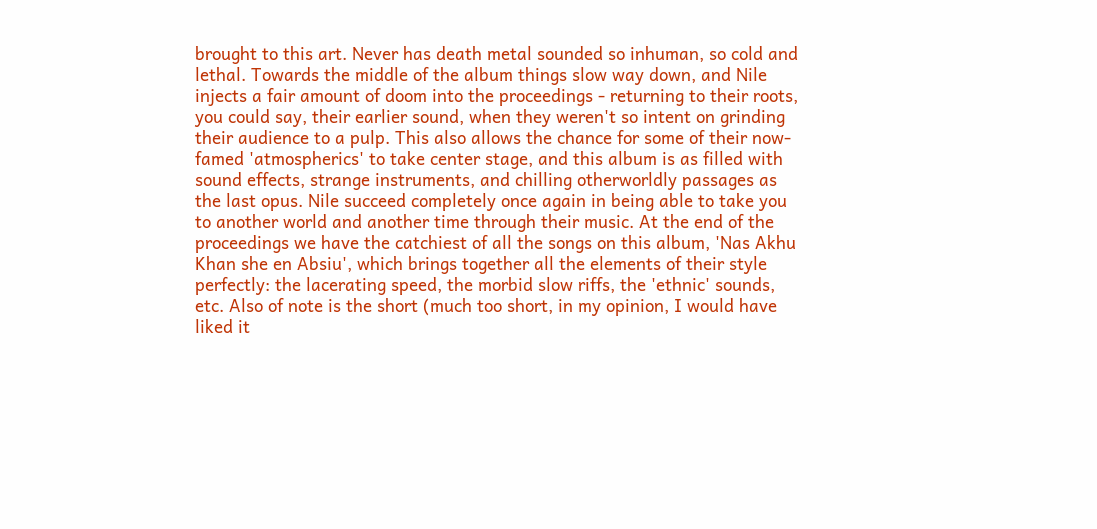brought to this art. Never has death metal sounded so inhuman, so cold and lethal. Towards the middle of the album things slow way down, and Nile injects a fair amount of doom into the proceedings - returning to their roots, you could say, their earlier sound, when they weren't so intent on grinding their audience to a pulp. This also allows the chance for some of their now-famed 'atmospherics' to take center stage, and this album is as filled with sound effects, strange instruments, and chilling otherworldly passages as the last opus. Nile succeed completely once again in being able to take you to another world and another time through their music. At the end of the proceedings we have the catchiest of all the songs on this album, 'Nas Akhu Khan she en Absiu', which brings together all the elements of their style perfectly: the lacerating speed, the morbid slow riffs, the 'ethnic' sounds, etc. Also of note is the short (much too short, in my opinion, I would have liked it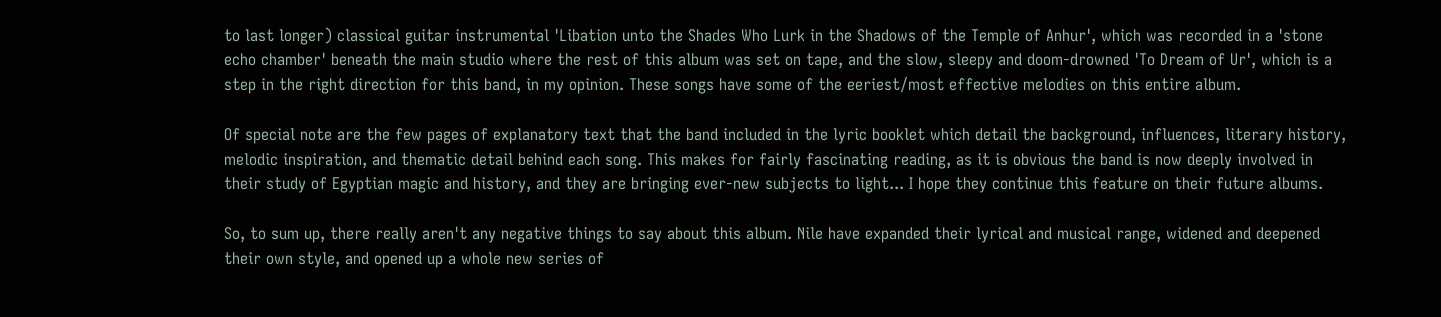to last longer) classical guitar instrumental 'Libation unto the Shades Who Lurk in the Shadows of the Temple of Anhur', which was recorded in a 'stone echo chamber' beneath the main studio where the rest of this album was set on tape, and the slow, sleepy and doom-drowned 'To Dream of Ur', which is a step in the right direction for this band, in my opinion. These songs have some of the eeriest/most effective melodies on this entire album.

Of special note are the few pages of explanatory text that the band included in the lyric booklet which detail the background, influences, literary history, melodic inspiration, and thematic detail behind each song. This makes for fairly fascinating reading, as it is obvious the band is now deeply involved in their study of Egyptian magic and history, and they are bringing ever-new subjects to light... I hope they continue this feature on their future albums.

So, to sum up, there really aren't any negative things to say about this album. Nile have expanded their lyrical and musical range, widened and deepened their own style, and opened up a whole new series of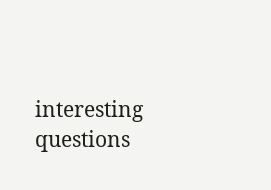interesting questions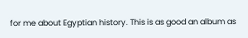for me about Egyptian history. This is as good an album as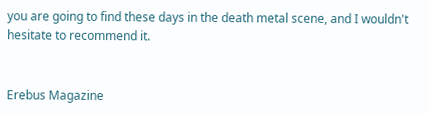you are going to find these days in the death metal scene, and I wouldn't hesitate to recommend it.


Erebus Magazine